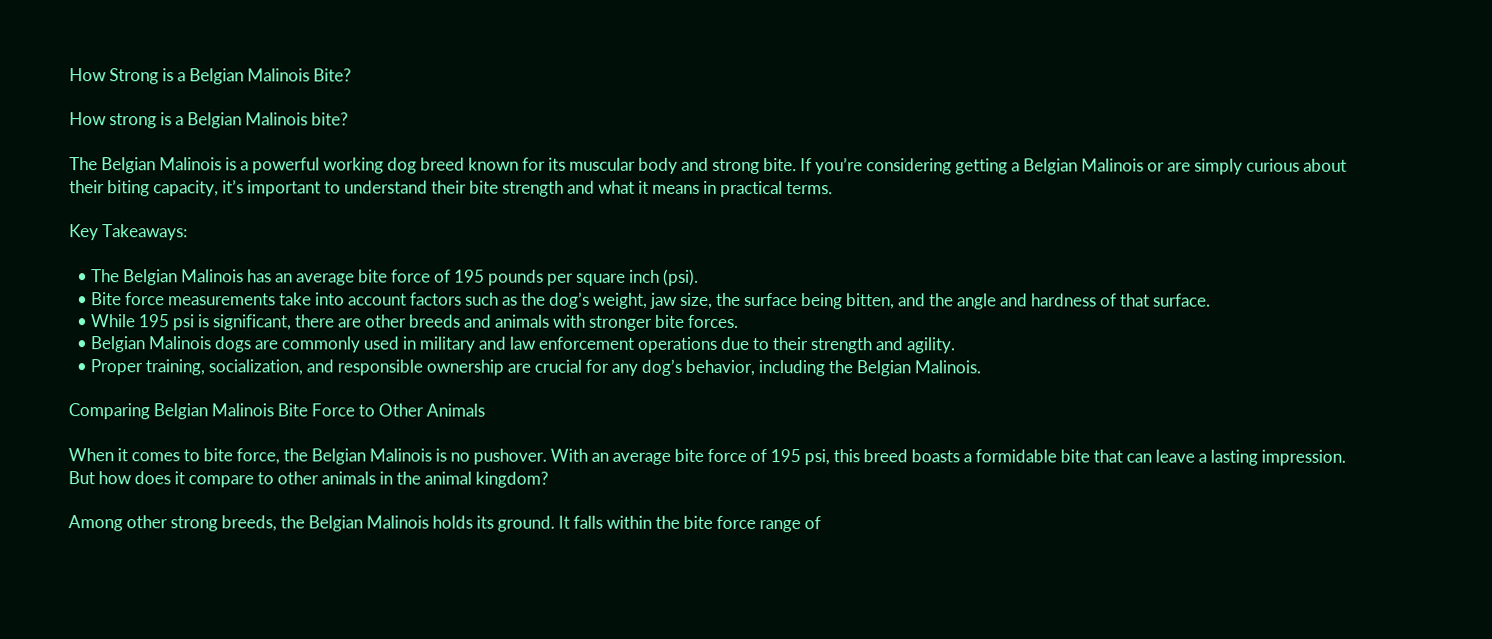How Strong is a Belgian Malinois Bite?

How strong is a Belgian Malinois bite?

The Belgian Malinois is a powerful working dog breed known for its muscular body and strong bite. If you’re considering getting a Belgian Malinois or are simply curious about their biting capacity, it’s important to understand their bite strength and what it means in practical terms.

Key Takeaways:

  • The Belgian Malinois has an average bite force of 195 pounds per square inch (psi).
  • Bite force measurements take into account factors such as the dog’s weight, jaw size, the surface being bitten, and the angle and hardness of that surface.
  • While 195 psi is significant, there are other breeds and animals with stronger bite forces.
  • Belgian Malinois dogs are commonly used in military and law enforcement operations due to their strength and agility.
  • Proper training, socialization, and responsible ownership are crucial for any dog’s behavior, including the Belgian Malinois.

Comparing Belgian Malinois Bite Force to Other Animals

When it comes to bite force, the Belgian Malinois is no pushover. With an average bite force of 195 psi, this breed boasts a formidable bite that can leave a lasting impression. But how does it compare to other animals in the animal kingdom?

Among other strong breeds, the Belgian Malinois holds its ground. It falls within the bite force range of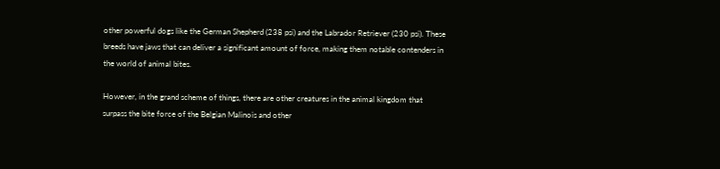other powerful dogs like the German Shepherd (238 psi) and the Labrador Retriever (230 psi). These breeds have jaws that can deliver a significant amount of force, making them notable contenders in the world of animal bites.

However, in the grand scheme of things, there are other creatures in the animal kingdom that surpass the bite force of the Belgian Malinois and other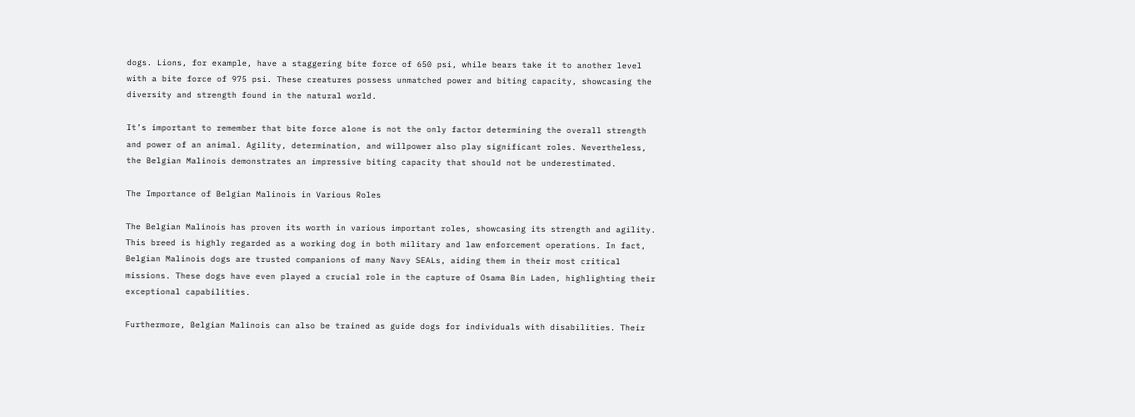dogs. Lions, for example, have a staggering bite force of 650 psi, while bears take it to another level with a bite force of 975 psi. These creatures possess unmatched power and biting capacity, showcasing the diversity and strength found in the natural world.

It’s important to remember that bite force alone is not the only factor determining the overall strength and power of an animal. Agility, determination, and willpower also play significant roles. Nevertheless, the Belgian Malinois demonstrates an impressive biting capacity that should not be underestimated.

The Importance of Belgian Malinois in Various Roles

The Belgian Malinois has proven its worth in various important roles, showcasing its strength and agility. This breed is highly regarded as a working dog in both military and law enforcement operations. In fact, Belgian Malinois dogs are trusted companions of many Navy SEALs, aiding them in their most critical missions. These dogs have even played a crucial role in the capture of Osama Bin Laden, highlighting their exceptional capabilities.

Furthermore, Belgian Malinois can also be trained as guide dogs for individuals with disabilities. Their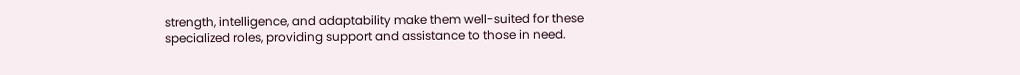strength, intelligence, and adaptability make them well-suited for these specialized roles, providing support and assistance to those in need.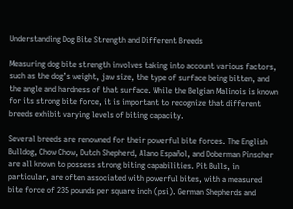Understanding Dog Bite Strength and Different Breeds

Measuring dog bite strength involves taking into account various factors, such as the dog’s weight, jaw size, the type of surface being bitten, and the angle and hardness of that surface. While the Belgian Malinois is known for its strong bite force, it is important to recognize that different breeds exhibit varying levels of biting capacity.

Several breeds are renowned for their powerful bite forces. The English Bulldog, Chow Chow, Dutch Shepherd, Alano Español, and Doberman Pinscher are all known to possess strong biting capabilities. Pit Bulls, in particular, are often associated with powerful bites, with a measured bite force of 235 pounds per square inch (psi). German Shepherds and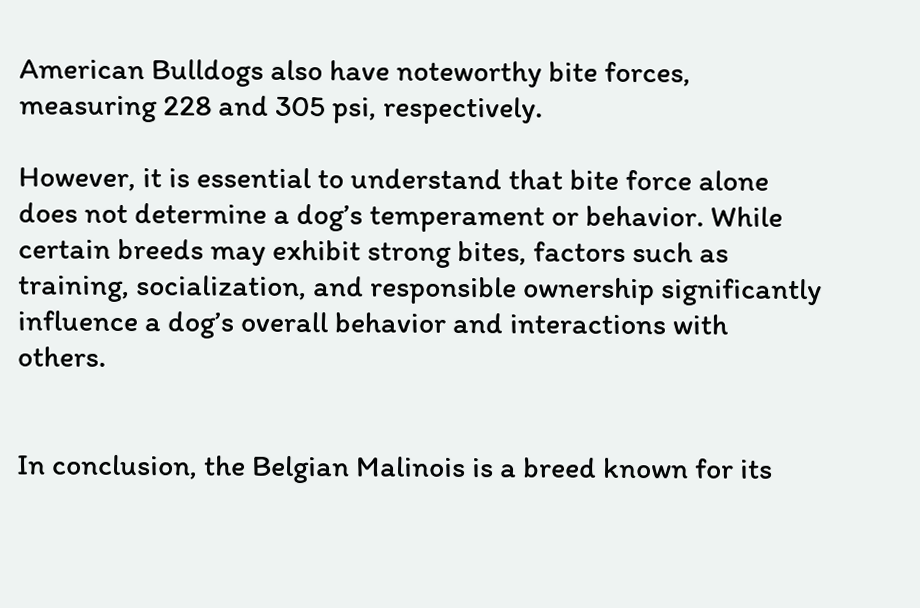American Bulldogs also have noteworthy bite forces, measuring 228 and 305 psi, respectively.

However, it is essential to understand that bite force alone does not determine a dog’s temperament or behavior. While certain breeds may exhibit strong bites, factors such as training, socialization, and responsible ownership significantly influence a dog’s overall behavior and interactions with others.


In conclusion, the Belgian Malinois is a breed known for its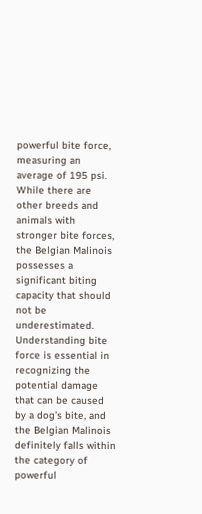powerful bite force, measuring an average of 195 psi. While there are other breeds and animals with stronger bite forces, the Belgian Malinois possesses a significant biting capacity that should not be underestimated. Understanding bite force is essential in recognizing the potential damage that can be caused by a dog’s bite, and the Belgian Malinois definitely falls within the category of powerful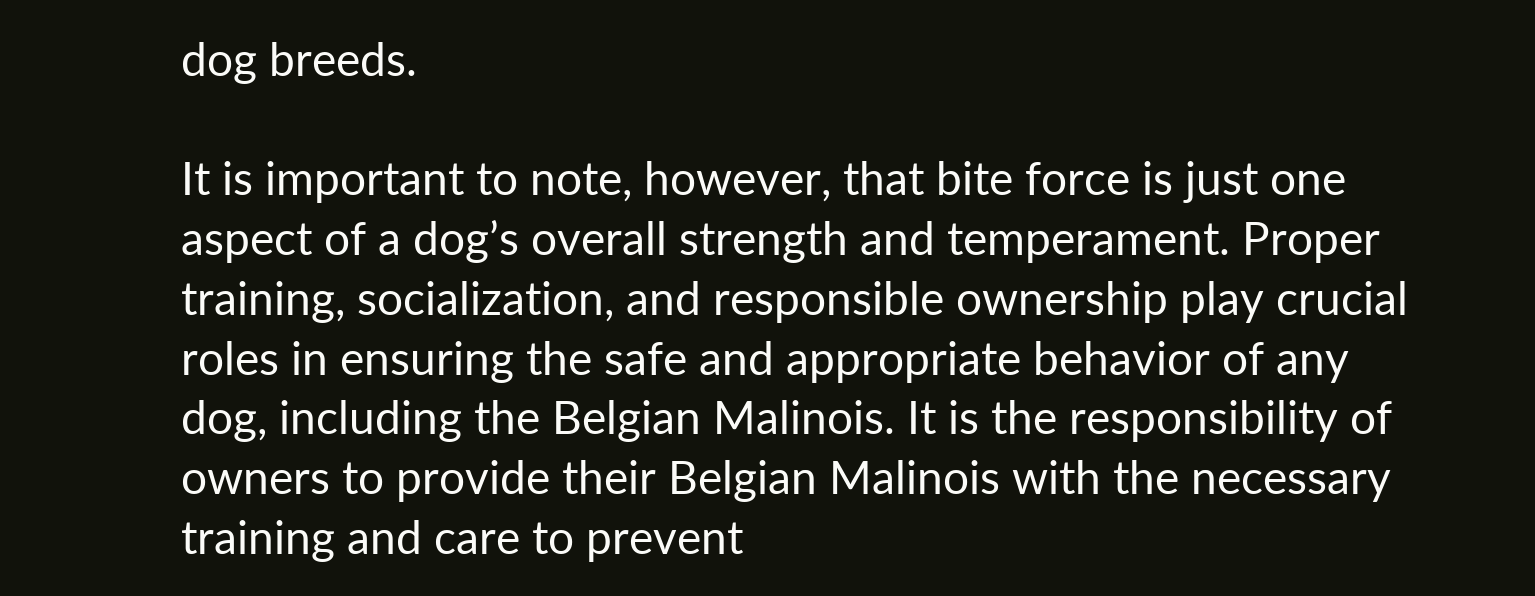dog breeds.

It is important to note, however, that bite force is just one aspect of a dog’s overall strength and temperament. Proper training, socialization, and responsible ownership play crucial roles in ensuring the safe and appropriate behavior of any dog, including the Belgian Malinois. It is the responsibility of owners to provide their Belgian Malinois with the necessary training and care to prevent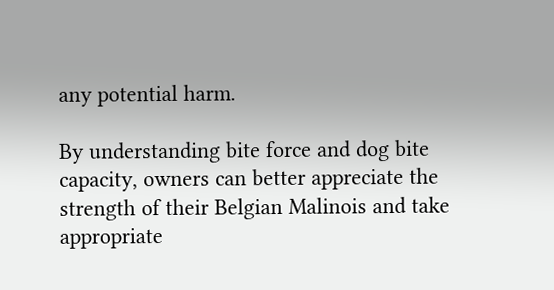any potential harm.

By understanding bite force and dog bite capacity, owners can better appreciate the strength of their Belgian Malinois and take appropriate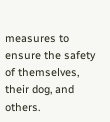measures to ensure the safety of themselves, their dog, and others.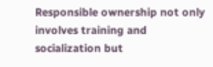Responsible ownership not only involves training and socialization but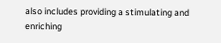also includes providing a stimulating and enriching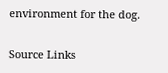environment for the dog.

Source Links